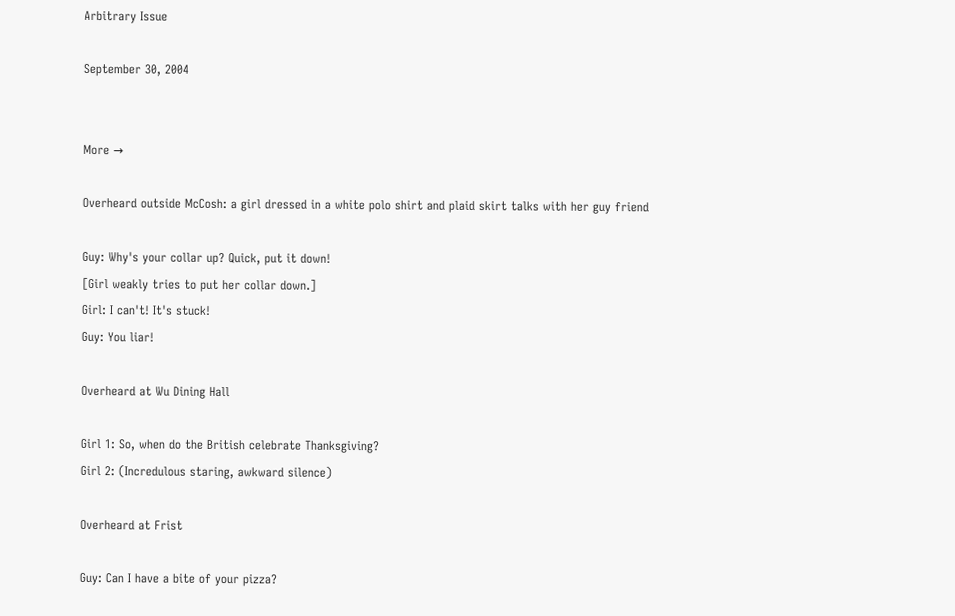Arbitrary Issue

September 30, 2004


More →

Overheard outside McCosh: a girl dressed in a white polo shirt and plaid skirt talks with her guy friend

Guy: Why's your collar up? Quick, put it down!
[Girl weakly tries to put her collar down.]
Girl: I can't! It's stuck!
Guy: You liar!

Overheard at Wu Dining Hall

Girl 1: So, when do the British celebrate Thanksgiving?
Girl 2: (Incredulous staring, awkward silence)

Overheard at Frist

Guy: Can I have a bite of your pizza?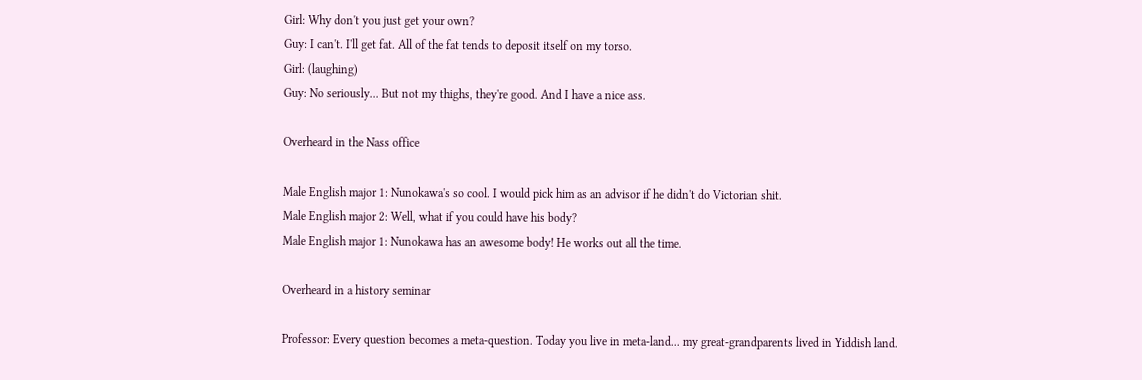Girl: Why don't you just get your own?
Guy: I can't. I'll get fat. All of the fat tends to deposit itself on my torso.
Girl: (laughing)
Guy: No seriously... But not my thighs, they're good. And I have a nice ass.

Overheard in the Nass office

Male English major 1: Nunokawa's so cool. I would pick him as an advisor if he didn't do Victorian shit.
Male English major 2: Well, what if you could have his body?
Male English major 1: Nunokawa has an awesome body! He works out all the time.

Overheard in a history seminar

Professor: Every question becomes a meta-question. Today you live in meta-land... my great-grandparents lived in Yiddish land.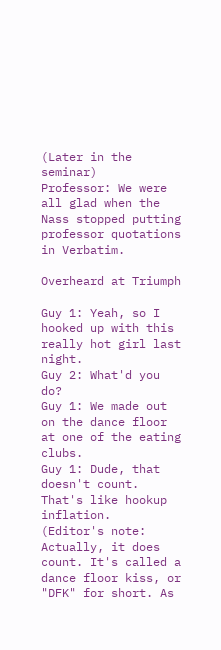(Later in the seminar)
Professor: We were all glad when the Nass stopped putting professor quotations in Verbatim.

Overheard at Triumph

Guy 1: Yeah, so I hooked up with this really hot girl last night.
Guy 2: What'd you do?
Guy 1: We made out on the dance floor at one of the eating clubs.
Guy 1: Dude, that doesn't count. That's like hookup inflation.
(Editor's note: Actually, it does count. It's called a dance floor kiss, or "DFK" for short. As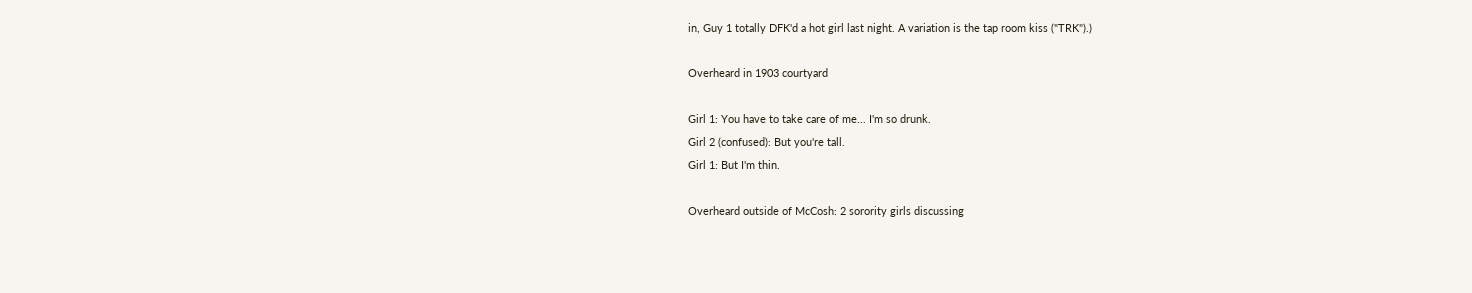in, Guy 1 totally DFK'd a hot girl last night. A variation is the tap room kiss ("TRK").)

Overheard in 1903 courtyard

Girl 1: You have to take care of me... I'm so drunk.
Girl 2 (confused): But you're tall.
Girl 1: But I'm thin.

Overheard outside of McCosh: 2 sorority girls discussing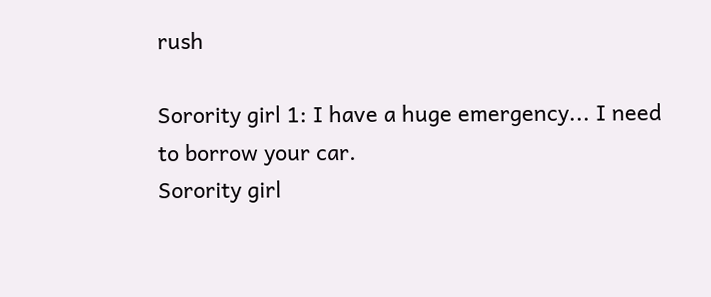rush

Sorority girl 1: I have a huge emergency... I need to borrow your car.
Sorority girl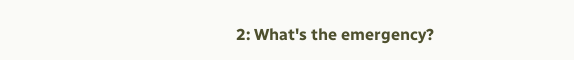2: What's the emergency?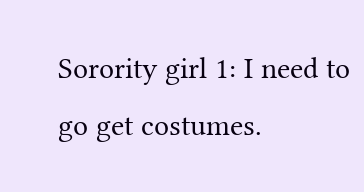Sorority girl 1: I need to go get costumes.